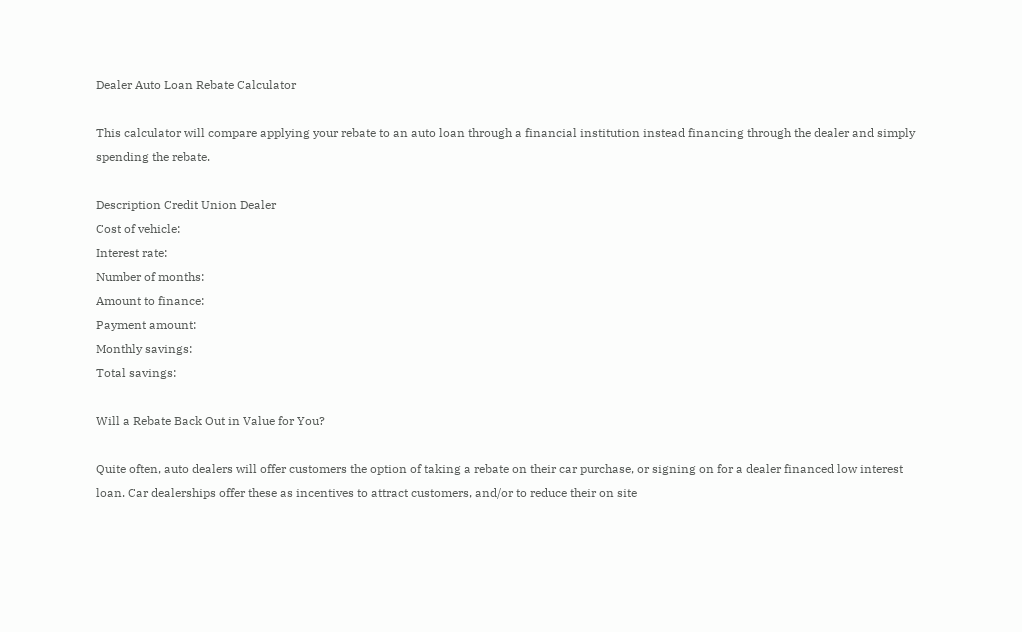Dealer Auto Loan Rebate Calculator

This calculator will compare applying your rebate to an auto loan through a financial institution instead financing through the dealer and simply spending the rebate.

Description Credit Union Dealer
Cost of vehicle:
Interest rate:
Number of months:
Amount to finance:
Payment amount:
Monthly savings:
Total savings:

Will a Rebate Back Out in Value for You?

Quite often, auto dealers will offer customers the option of taking a rebate on their car purchase, or signing on for a dealer financed low interest loan. Car dealerships offer these as incentives to attract customers, and/or to reduce their on site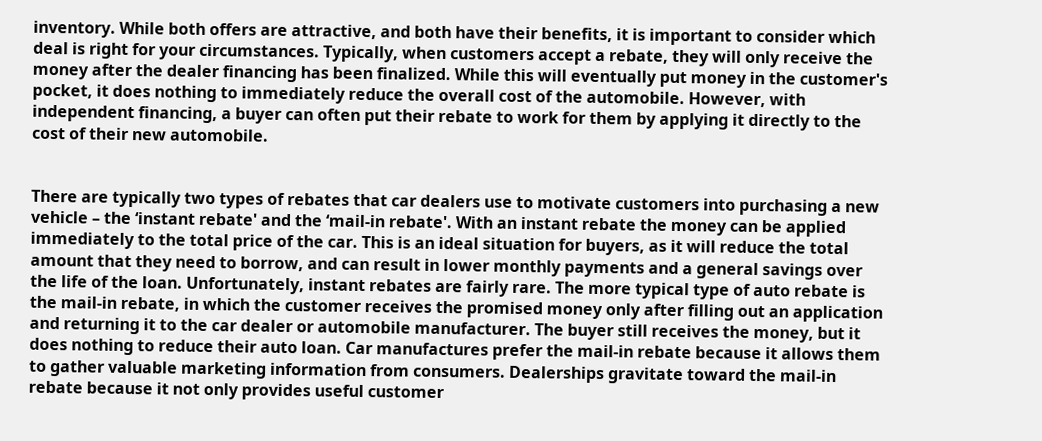inventory. While both offers are attractive, and both have their benefits, it is important to consider which deal is right for your circumstances. Typically, when customers accept a rebate, they will only receive the money after the dealer financing has been finalized. While this will eventually put money in the customer's pocket, it does nothing to immediately reduce the overall cost of the automobile. However, with independent financing, a buyer can often put their rebate to work for them by applying it directly to the cost of their new automobile.


There are typically two types of rebates that car dealers use to motivate customers into purchasing a new vehicle – the ‘instant rebate' and the ‘mail-in rebate'. With an instant rebate the money can be applied immediately to the total price of the car. This is an ideal situation for buyers, as it will reduce the total amount that they need to borrow, and can result in lower monthly payments and a general savings over the life of the loan. Unfortunately, instant rebates are fairly rare. The more typical type of auto rebate is the mail-in rebate, in which the customer receives the promised money only after filling out an application and returning it to the car dealer or automobile manufacturer. The buyer still receives the money, but it does nothing to reduce their auto loan. Car manufactures prefer the mail-in rebate because it allows them to gather valuable marketing information from consumers. Dealerships gravitate toward the mail-in rebate because it not only provides useful customer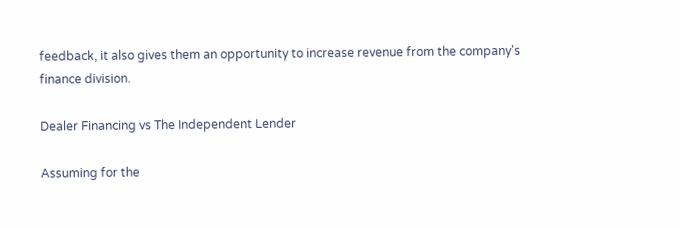feedback, it also gives them an opportunity to increase revenue from the company's finance division.

Dealer Financing vs The Independent Lender

Assuming for the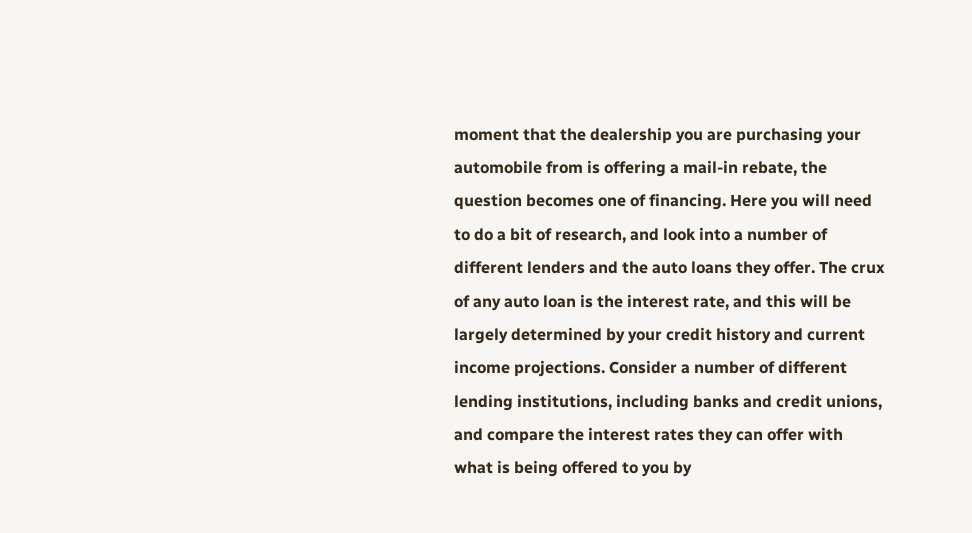moment that the dealership you are purchasing your automobile from is offering a mail-in rebate, the question becomes one of financing. Here you will need to do a bit of research, and look into a number of different lenders and the auto loans they offer. The crux of any auto loan is the interest rate, and this will be largely determined by your credit history and current income projections. Consider a number of different lending institutions, including banks and credit unions, and compare the interest rates they can offer with what is being offered to you by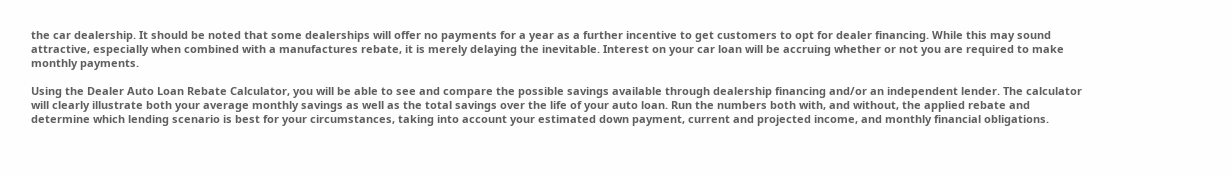the car dealership. It should be noted that some dealerships will offer no payments for a year as a further incentive to get customers to opt for dealer financing. While this may sound attractive, especially when combined with a manufactures rebate, it is merely delaying the inevitable. Interest on your car loan will be accruing whether or not you are required to make monthly payments.

Using the Dealer Auto Loan Rebate Calculator, you will be able to see and compare the possible savings available through dealership financing and/or an independent lender. The calculator will clearly illustrate both your average monthly savings as well as the total savings over the life of your auto loan. Run the numbers both with, and without, the applied rebate and determine which lending scenario is best for your circumstances, taking into account your estimated down payment, current and projected income, and monthly financial obligations.